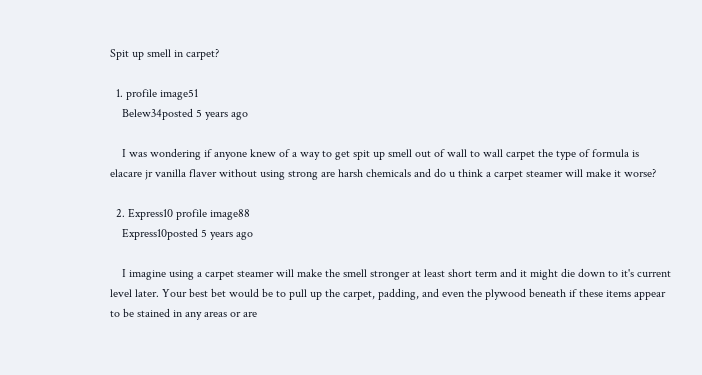Spit up smell in carpet?

  1. profile image51
    Belew34posted 5 years ago

    I was wondering if anyone knew of a way to get spit up smell out of wall to wall carpet the type of formula is elacare jr vanilla flaver without using strong are harsh chemicals and do u think a carpet steamer will make it worse?

  2. Express10 profile image88
    Express10posted 5 years ago

    I imagine using a carpet steamer will make the smell stronger at least short term and it might die down to it's current level later. Your best bet would be to pull up the carpet, padding, and even the plywood beneath if these items appear to be stained in any areas or are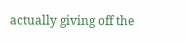actually giving off the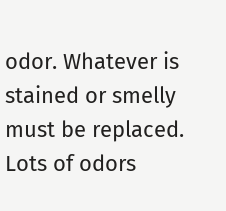odor. Whatever is stained or smelly must be replaced. Lots of odors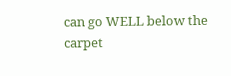can go WELL below the carpet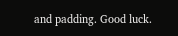and padding. Good luck.